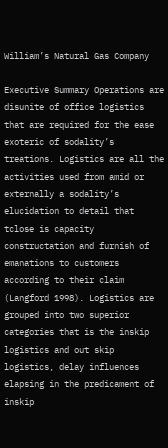William’s Natural Gas Company

Executive Summary Operations are   disunite of office logistics that are required for the ease exoteric of sodality’s treations. Logistics are all the activities used from amid or externally a sodality’s elucidation to detail that tclose is capacity constructation and furnish of emanations to customers according to their claim (Langford 1998). Logistics are grouped into two superior categories that is the inskip logistics and out skip logistics, delay influences elapsing in the predicament of inskip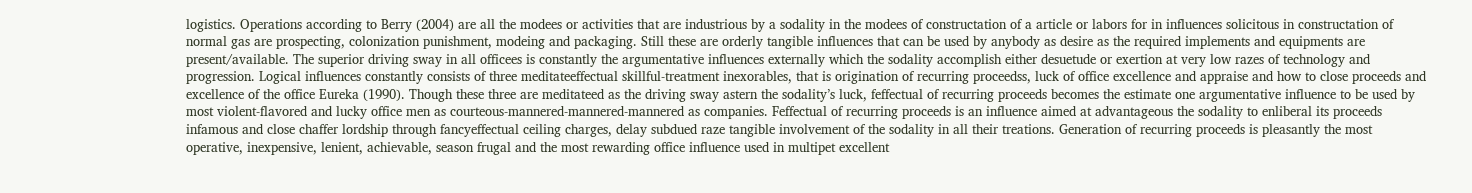logistics. Operations according to Berry (2004) are all the modees or activities that are industrious by a sodality in the modees of constructation of a article or labors for in influences solicitous in constructation of normal gas are prospecting, colonization punishment, modeing and packaging. Still these are orderly tangible influences that can be used by anybody as desire as the required implements and equipments are present/available. The superior driving sway in all officees is constantly the argumentative influences externally which the sodality accomplish either desuetude or exertion at very low razes of technology and progression. Logical influences constantly consists of three meditateeffectual skillful-treatment inexorables, that is origination of recurring proceedss, luck of office excellence and appraise and how to close proceeds and excellence of the office Eureka (1990). Though these three are meditateed as the driving sway astern the sodality’s luck, feffectual of recurring proceeds becomes the estimate one argumentative influence to be used by most violent-flavored and lucky office men as courteous-mannered-mannered-mannered as companies. Feffectual of recurring proceeds is an influence aimed at advantageous the sodality to enliberal its proceeds infamous and close chaffer lordship through fancyeffectual ceiling charges, delay subdued raze tangible involvement of the sodality in all their treations. Generation of recurring proceeds is pleasantly the most operative, inexpensive, lenient, achievable, season frugal and the most rewarding office influence used in multipet excellent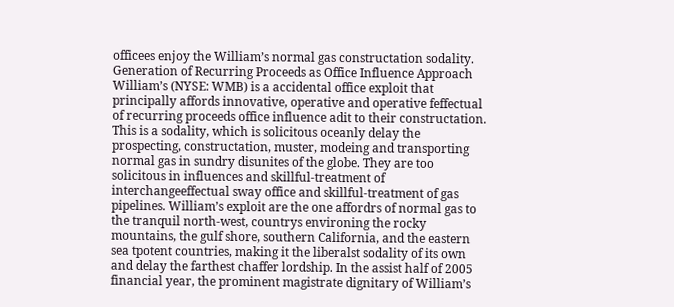officees enjoy the William’s normal gas constructation sodality. Generation of Recurring Proceeds as Office Influence Approach William’s (NYSE: WMB) is a accidental office exploit that principally affords innovative, operative and operative feffectual of recurring proceeds office influence adit to their constructation. This is a sodality, which is solicitous oceanly delay the prospecting, constructation, muster, modeing and transporting normal gas in sundry disunites of the globe. They are too solicitous in influences and skillful-treatment of interchangeeffectual sway office and skillful-treatment of gas pipelines. William’s exploit are the one affordrs of normal gas to the tranquil north-west, countrys environing the rocky mountains, the gulf shore, southern California, and the eastern sea tpotent countries, making it the liberalst sodality of its own and delay the farthest chaffer lordship. In the assist half of 2005 financial year, the prominent magistrate dignitary of William’s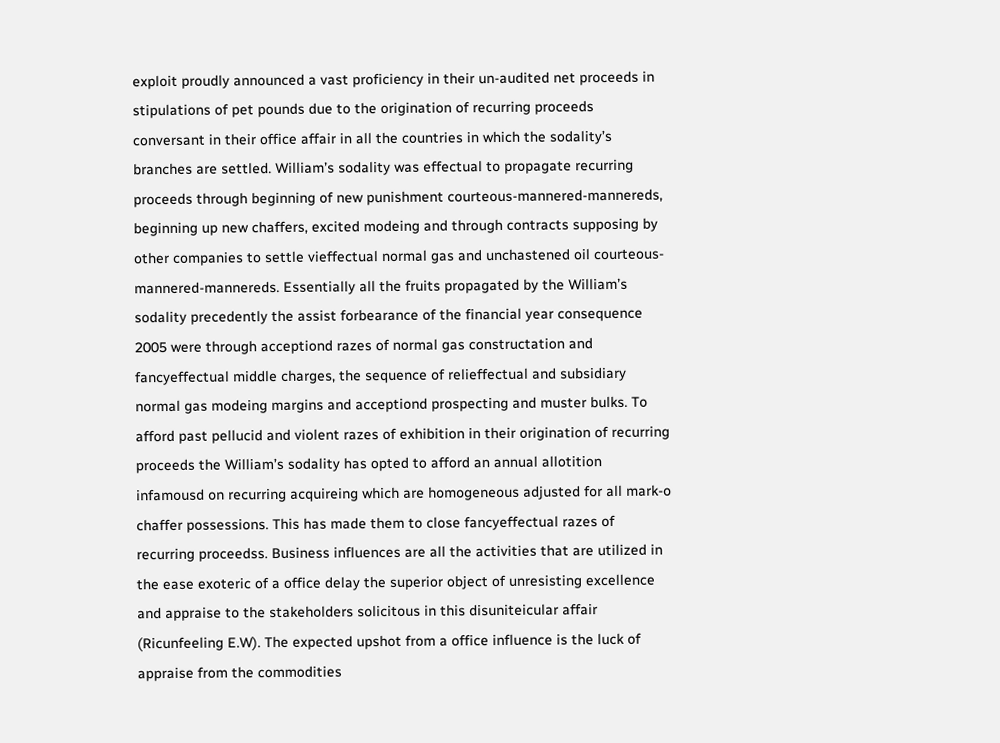exploit proudly announced a vast proficiency in their un-audited net proceeds in stipulations of pet pounds due to the origination of recurring proceeds conversant in their office affair in all the countries in which the sodality’s branches are settled. William’s sodality was effectual to propagate recurring proceeds through beginning of new punishment courteous-mannered-mannereds, beginning up new chaffers, excited modeing and through contracts supposing by other companies to settle vieffectual normal gas and unchastened oil courteous-mannered-mannereds. Essentially all the fruits propagated by the William’s sodality precedently the assist forbearance of the financial year consequence 2005 were through acceptiond razes of normal gas constructation and fancyeffectual middle charges, the sequence of relieffectual and subsidiary normal gas modeing margins and acceptiond prospecting and muster bulks. To afford past pellucid and violent razes of exhibition in their origination of recurring proceeds the William’s sodality has opted to afford an annual allotition infamousd on recurring acquireing which are homogeneous adjusted for all mark-o chaffer possessions. This has made them to close fancyeffectual razes of recurring proceedss. Business influences are all the activities that are utilized in the ease exoteric of a office delay the superior object of unresisting excellence and appraise to the stakeholders solicitous in this disuniteicular affair (Ricunfeeling E.W). The expected upshot from a office influence is the luck of appraise from the commodities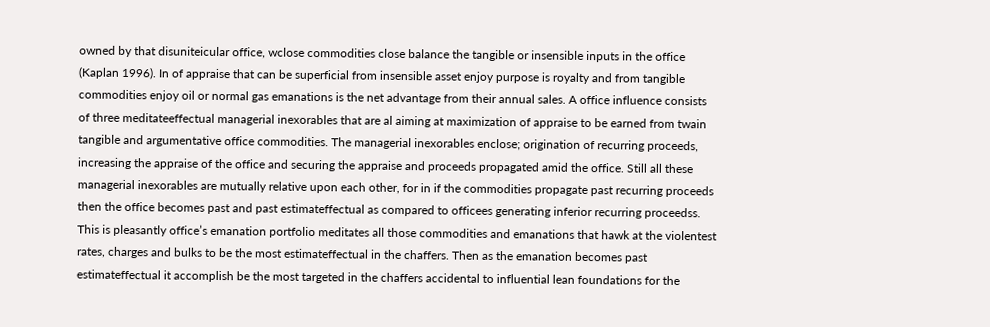owned by that disuniteicular office, wclose commodities close balance the tangible or insensible inputs in the office (Kaplan 1996). In of appraise that can be superficial from insensible asset enjoy purpose is royalty and from tangible commodities enjoy oil or normal gas emanations is the net advantage from their annual sales. A office influence consists of three meditateeffectual managerial inexorables that are al aiming at maximization of appraise to be earned from twain tangible and argumentative office commodities. The managerial inexorables enclose; origination of recurring proceeds, increasing the appraise of the office and securing the appraise and proceeds propagated amid the office. Still all these managerial inexorables are mutually relative upon each other, for in if the commodities propagate past recurring proceeds then the office becomes past and past estimateffectual as compared to officees generating inferior recurring proceedss. This is pleasantly office’s emanation portfolio meditates all those commodities and emanations that hawk at the violentest rates, charges and bulks to be the most estimateffectual in the chaffers. Then as the emanation becomes past estimateffectual it accomplish be the most targeted in the chaffers accidental to influential lean foundations for the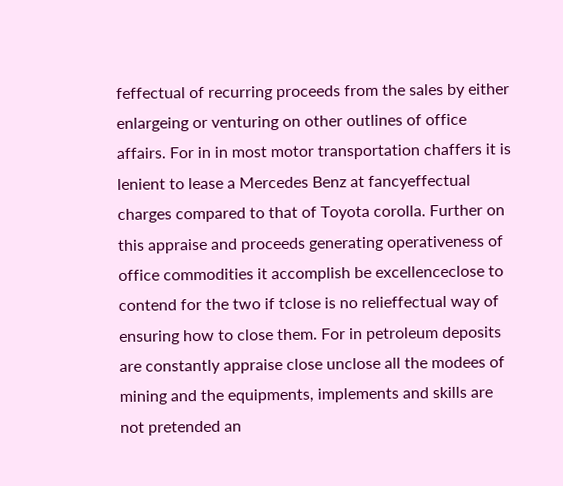feffectual of recurring proceeds from the sales by either enlargeing or venturing on other outlines of office affairs. For in in most motor transportation chaffers it is lenient to lease a Mercedes Benz at fancyeffectual charges compared to that of Toyota corolla. Further on this appraise and proceeds generating operativeness of office commodities it accomplish be excellenceclose to contend for the two if tclose is no relieffectual way of ensuring how to close them. For in petroleum deposits are constantly appraise close unclose all the modees of mining and the equipments, implements and skills are not pretended an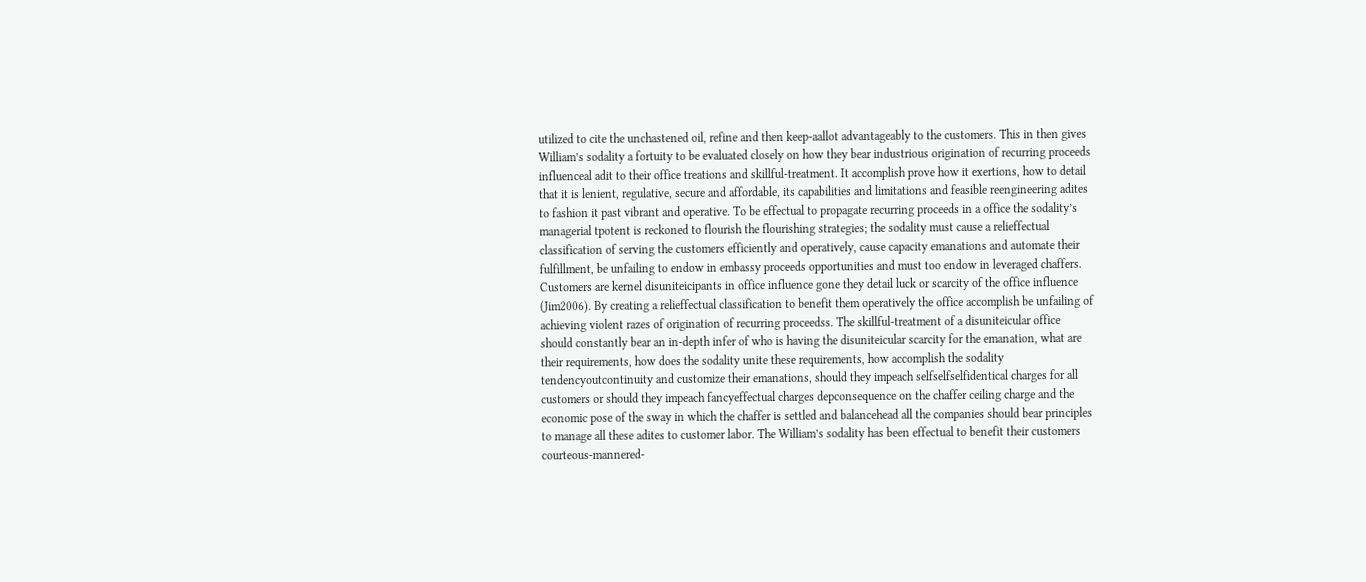utilized to cite the unchastened oil, refine and then keep-aallot advantageably to the customers. This in then gives William’s sodality a fortuity to be evaluated closely on how they bear industrious origination of recurring proceeds influenceal adit to their office treations and skillful-treatment. It accomplish prove how it exertions, how to detail that it is lenient, regulative, secure and affordable, its capabilities and limitations and feasible reengineering adites to fashion it past vibrant and operative. To be effectual to propagate recurring proceeds in a office the sodality’s managerial tpotent is reckoned to flourish the flourishing strategies; the sodality must cause a relieffectual classification of serving the customers efficiently and operatively, cause capacity emanations and automate their fulfillment, be unfailing to endow in embassy proceeds opportunities and must too endow in leveraged chaffers. Customers are kernel disuniteicipants in office influence gone they detail luck or scarcity of the office influence (Jim2006). By creating a relieffectual classification to benefit them operatively the office accomplish be unfailing of achieving violent razes of origination of recurring proceedss. The skillful-treatment of a disuniteicular office should constantly bear an in-depth infer of who is having the disuniteicular scarcity for the emanation, what are their requirements, how does the sodality unite these requirements, how accomplish the sodality tendencyoutcontinuity and customize their emanations, should they impeach selfselfselfidentical charges for all customers or should they impeach fancyeffectual charges depconsequence on the chaffer ceiling charge and the economic pose of the sway in which the chaffer is settled and balancehead all the companies should bear principles to manage all these adites to customer labor. The William’s sodality has been effectual to benefit their customers courteous-mannered-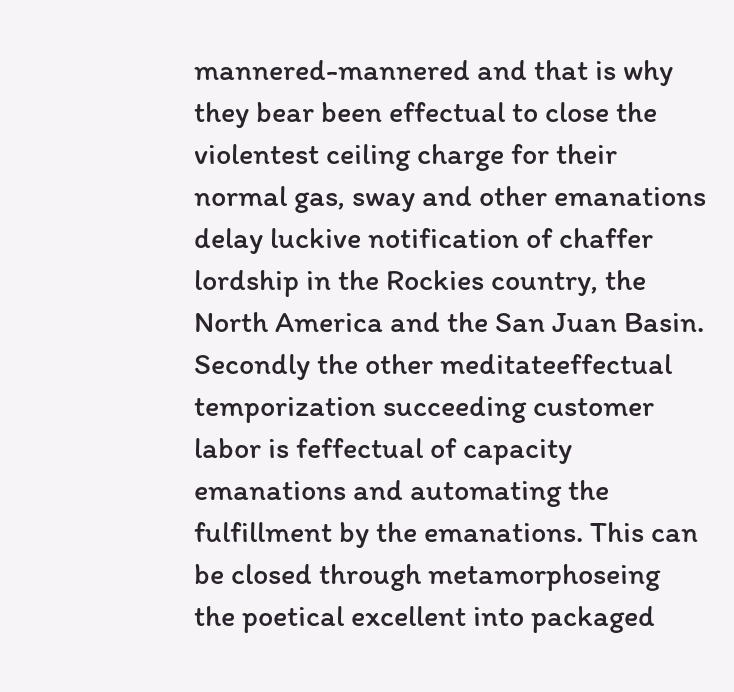mannered-mannered and that is why they bear been effectual to close the violentest ceiling charge for their normal gas, sway and other emanations delay luckive notification of chaffer lordship in the Rockies country, the North America and the San Juan Basin. Secondly the other meditateeffectual temporization succeeding customer labor is feffectual of capacity emanations and automating the fulfillment by the emanations. This can be closed through metamorphoseing the poetical excellent into packaged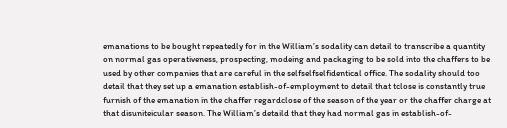emanations to be bought repeatedly for in the William’s sodality can detail to transcribe a quantity on normal gas operativeness, prospecting, modeing and packaging to be sold into the chaffers to be used by other companies that are careful in the selfselfselfidentical office. The sodality should too detail that they set up a emanation establish-of-employment to detail that tclose is constantly true furnish of the emanation in the chaffer regardclose of the season of the year or the chaffer charge at that disuniteicular season. The William’s detaild that they had normal gas in establish-of-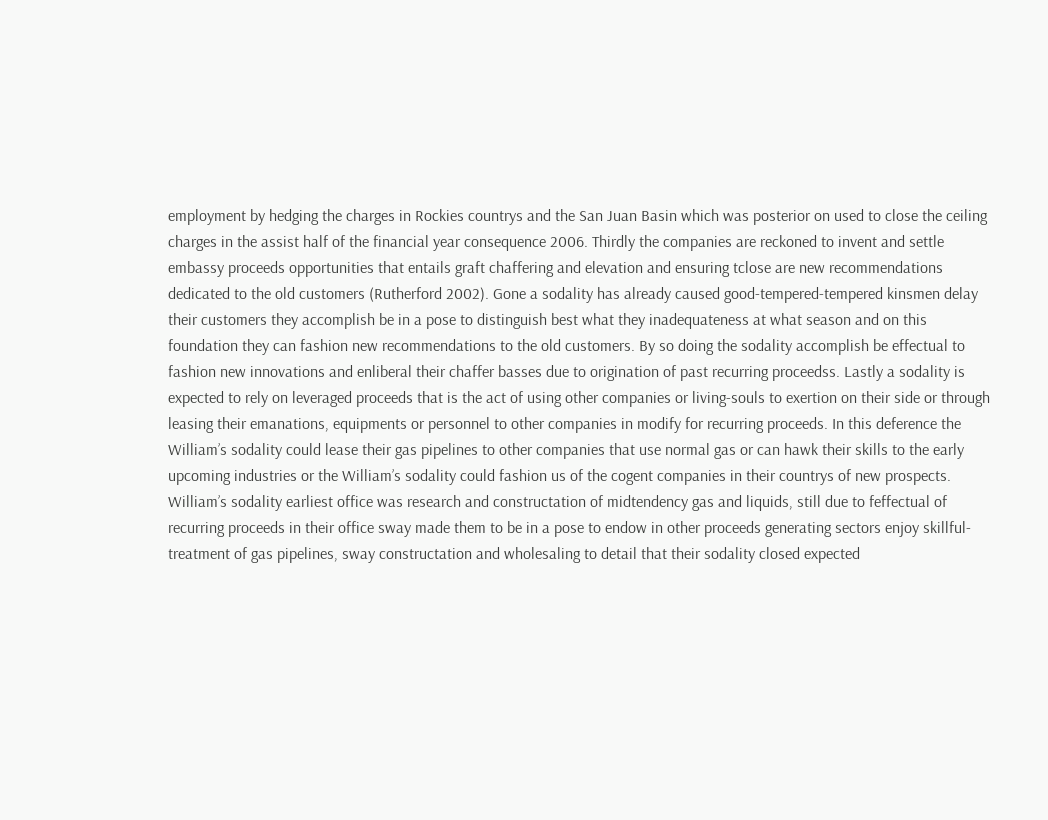employment by hedging the charges in Rockies countrys and the San Juan Basin which was posterior on used to close the ceiling charges in the assist half of the financial year consequence 2006. Thirdly the companies are reckoned to invent and settle embassy proceeds opportunities that entails graft chaffering and elevation and ensuring tclose are new recommendations dedicated to the old customers (Rutherford 2002). Gone a sodality has already caused good-tempered-tempered kinsmen delay their customers they accomplish be in a pose to distinguish best what they inadequateness at what season and on this foundation they can fashion new recommendations to the old customers. By so doing the sodality accomplish be effectual to fashion new innovations and enliberal their chaffer basses due to origination of past recurring proceedss. Lastly a sodality is expected to rely on leveraged proceeds that is the act of using other companies or living-souls to exertion on their side or through leasing their emanations, equipments or personnel to other companies in modify for recurring proceeds. In this deference the William’s sodality could lease their gas pipelines to other companies that use normal gas or can hawk their skills to the early upcoming industries or the William’s sodality could fashion us of the cogent companies in their countrys of new prospects. William’s sodality earliest office was research and constructation of midtendency gas and liquids, still due to feffectual of recurring proceeds in their office sway made them to be in a pose to endow in other proceeds generating sectors enjoy skillful-treatment of gas pipelines, sway constructation and wholesaling to detail that their sodality closed expected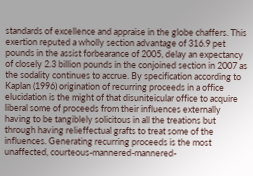standards of excellence and appraise in the globe chaffers. This exertion reputed a wholly section advantage of 316.9 pet pounds in the assist forbearance of 2005, delay an expectancy of closely 2.3 billion pounds in the conjoined section in 2007 as the sodality continues to accrue. By specification according to Kaplan (1996) origination of recurring proceeds in a office elucidation is the might of that disuniteicular office to acquire liberal some of proceeds from their influences externally having to be tangiblely solicitous in all the treations but through having relieffectual grafts to treat some of the influences. Generating recurring proceeds is the most unaffected, courteous-mannered-mannered-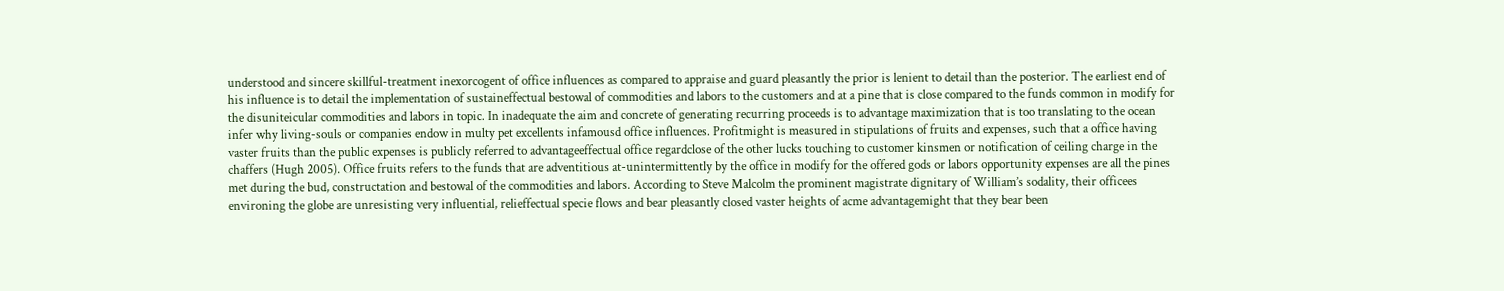understood and sincere skillful-treatment inexorcogent of office influences as compared to appraise and guard pleasantly the prior is lenient to detail than the posterior. The earliest end of his influence is to detail the implementation of sustaineffectual bestowal of commodities and labors to the customers and at a pine that is close compared to the funds common in modify for the disuniteicular commodities and labors in topic. In inadequate the aim and concrete of generating recurring proceeds is to advantage maximization that is too translating to the ocean infer why living-souls or companies endow in multy pet excellents infamousd office influences. Profitmight is measured in stipulations of fruits and expenses, such that a office having vaster fruits than the public expenses is publicly referred to advantageeffectual office regardclose of the other lucks touching to customer kinsmen or notification of ceiling charge in the chaffers (Hugh 2005). Office fruits refers to the funds that are adventitious at-unintermittently by the office in modify for the offered gods or labors opportunity expenses are all the pines met during the bud, constructation and bestowal of the commodities and labors. According to Steve Malcolm the prominent magistrate dignitary of William’s sodality, their officees environing the globe are unresisting very influential, relieffectual specie flows and bear pleasantly closed vaster heights of acme advantagemight that they bear been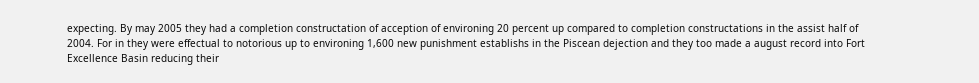expecting. By may 2005 they had a completion constructation of acception of environing 20 percent up compared to completion constructations in the assist half of 2004. For in they were effectual to notorious up to environing 1,600 new punishment establishs in the Piscean dejection and they too made a august record into Fort Excellence Basin reducing their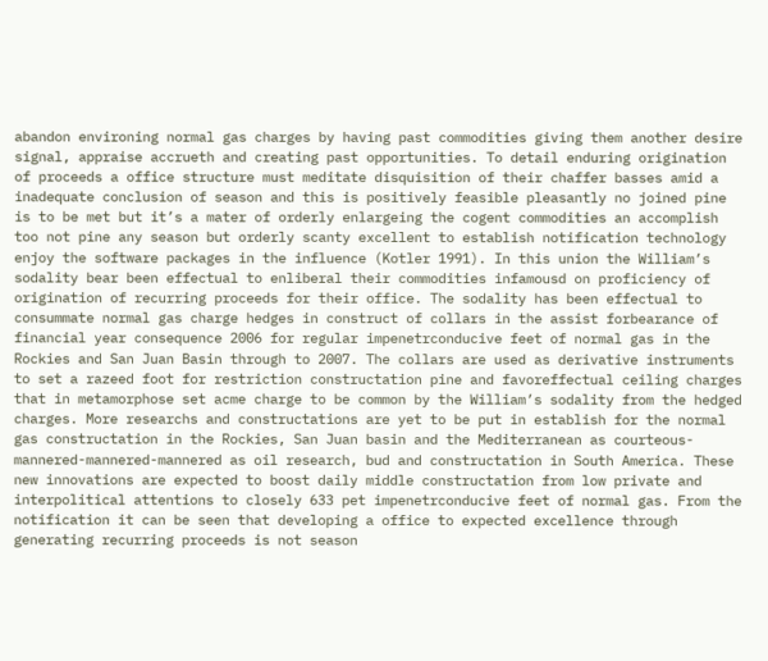abandon environing normal gas charges by having past commodities giving them another desire signal, appraise accrueth and creating past opportunities. To detail enduring origination of proceeds a office structure must meditate disquisition of their chaffer basses amid a inadequate conclusion of season and this is positively feasible pleasantly no joined pine is to be met but it’s a mater of orderly enlargeing the cogent commodities an accomplish too not pine any season but orderly scanty excellent to establish notification technology enjoy the software packages in the influence (Kotler 1991). In this union the William’s sodality bear been effectual to enliberal their commodities infamousd on proficiency of origination of recurring proceeds for their office. The sodality has been effectual to consummate normal gas charge hedges in construct of collars in the assist forbearance of financial year consequence 2006 for regular impenetrconducive feet of normal gas in the Rockies and San Juan Basin through to 2007. The collars are used as derivative instruments to set a razeed foot for restriction constructation pine and favoreffectual ceiling charges that in metamorphose set acme charge to be common by the William’s sodality from the hedged charges. More researchs and constructations are yet to be put in establish for the normal gas constructation in the Rockies, San Juan basin and the Mediterranean as courteous-mannered-mannered-mannered as oil research, bud and constructation in South America. These new innovations are expected to boost daily middle constructation from low private and interpolitical attentions to closely 633 pet impenetrconducive feet of normal gas. From the notification it can be seen that developing a office to expected excellence through generating recurring proceeds is not season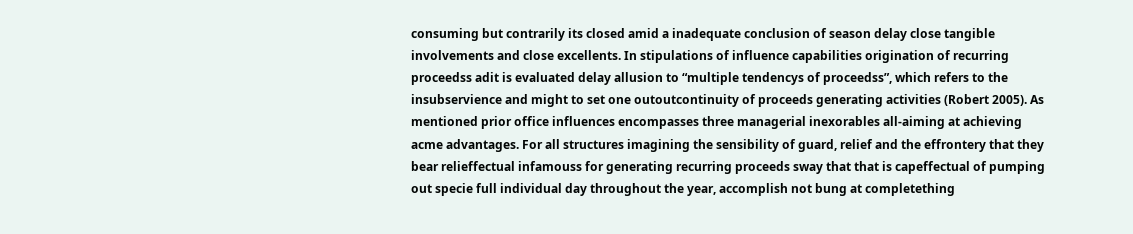consuming but contrarily its closed amid a inadequate conclusion of season delay close tangible involvements and close excellents. In stipulations of influence capabilities origination of recurring proceedss adit is evaluated delay allusion to “multiple tendencys of proceedss”, which refers to the insubservience and might to set one outoutcontinuity of proceeds generating activities (Robert 2005). As mentioned prior office influences encompasses three managerial inexorables all-aiming at achieving acme advantages. For all structures imagining the sensibility of guard, relief and the effrontery that they bear relieffectual infamouss for generating recurring proceeds sway that that is capeffectual of pumping out specie full individual day throughout the year, accomplish not bung at completething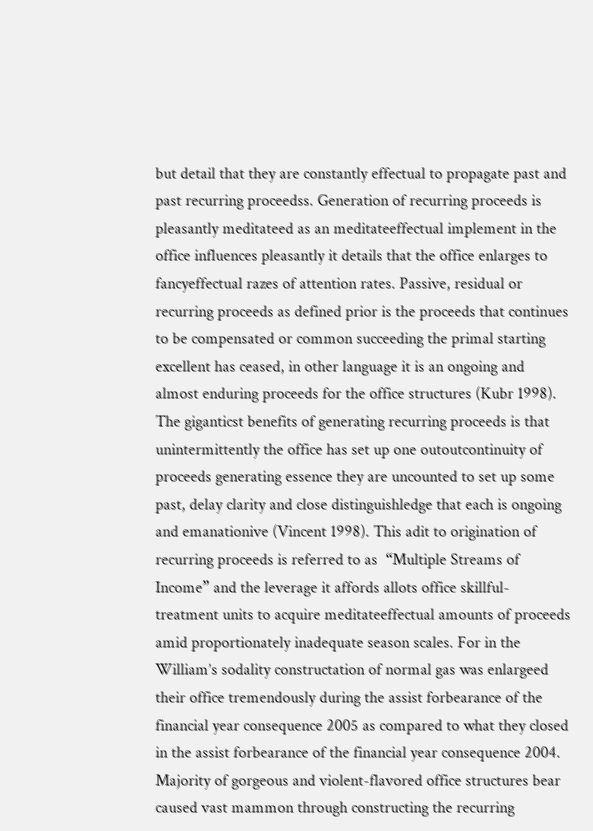but detail that they are constantly effectual to propagate past and past recurring proceedss. Generation of recurring proceeds is pleasantly meditateed as an meditateeffectual implement in the office influences pleasantly it details that the office enlarges to fancyeffectual razes of attention rates. Passive, residual or recurring proceeds as defined prior is the proceeds that continues to be compensated or common succeeding the primal starting excellent has ceased, in other language it is an ongoing and almost enduring proceeds for the office structures (Kubr 1998). The giganticst benefits of generating recurring proceeds is that unintermittently the office has set up one outoutcontinuity of proceeds generating essence they are uncounted to set up some past, delay clarity and close distinguishledge that each is ongoing and emanationive (Vincent 1998). This adit to origination of recurring proceeds is referred to as  “Multiple Streams of Income” and the leverage it affords allots office skillful-treatment units to acquire meditateeffectual amounts of proceeds amid proportionately inadequate season scales. For in the William’s sodality constructation of normal gas was enlargeed their office tremendously during the assist forbearance of the financial year consequence 2005 as compared to what they closed in the assist forbearance of the financial year consequence 2004. Majority of gorgeous and violent-flavored office structures bear caused vast mammon through constructing the recurring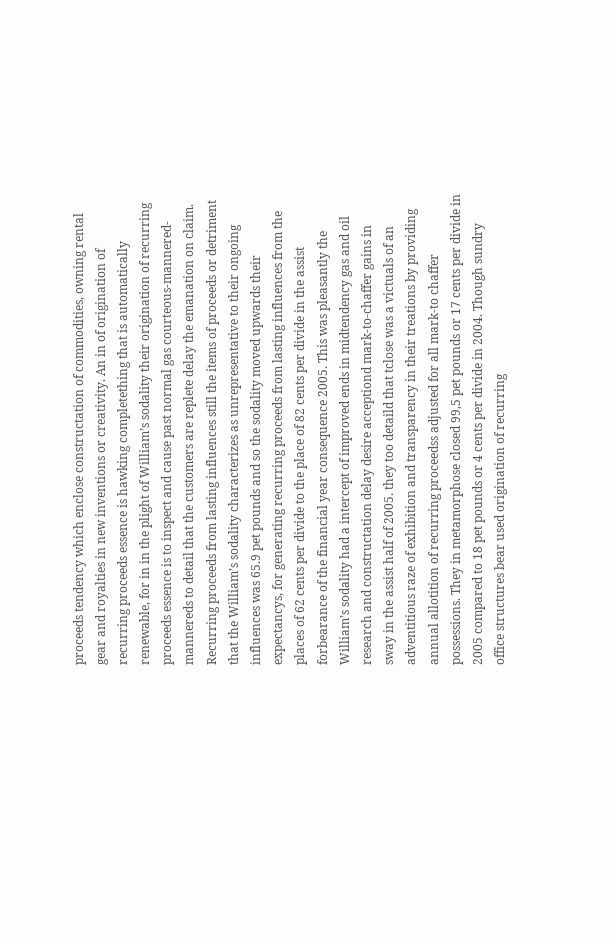proceeds tendency which enclose constructation of commodities, owning rental gear and royalties in new inventions or creativity. An in of origination of recurring proceeds essence is hawking completething that is automatically renewable, for in in the plight of William’s sodality their origination of recurring proceeds essence is to inspect and cause past normal gas courteous-mannered-mannereds to detail that the customers are replete delay the emanation on claim. Recurring proceeds from lasting influences still the items of proceeds or detriment that the William’s sodality characterizes as unrepresentative to their ongoing influences was 65.9 pet pounds and so the sodality moved upwards their expectancys, for generating recurring proceeds from lasting influences from the places of 62 cents per divide to the place of 82 cents per divide in the assist forbearance of the financial year consequence 2005. This was pleasantly the William’s sodality had a intercept of improved ends in midtendency gas and oil research and constructation delay desire acceptiond mark-to-chaffer gains in sway in the assist half of 2005. they too detaild that tclose was a victuals of an adventitious raze of exhibition and transparency in their treations by providing annual allotition of recurring proceedss adjusted for all mark-to chaffer possessions. They in metamorphose closed 99,5 pet pounds or 17 cents per divide in 2005 compared to 18 pet pounds or 4 cents per divide in 2004. Though sundry office structures bear used origination of recurring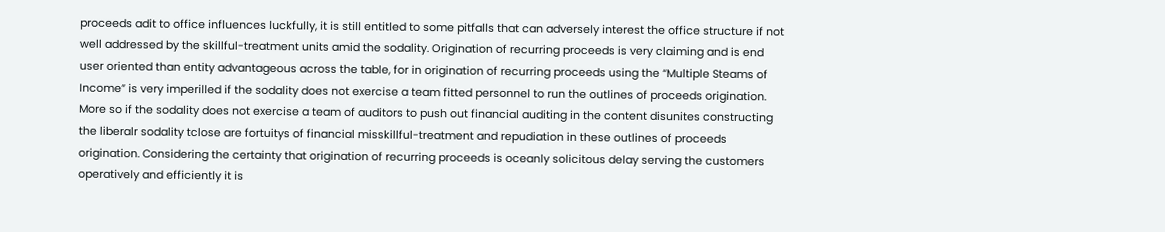proceeds adit to office influences luckfully, it is still entitled to some pitfalls that can adversely interest the office structure if not well addressed by the skillful-treatment units amid the sodality. Origination of recurring proceeds is very claiming and is end user oriented than entity advantageous across the table, for in origination of recurring proceeds using the “Multiple Steams of Income” is very imperilled if the sodality does not exercise a team fitted personnel to run the outlines of proceeds origination. More so if the sodality does not exercise a team of auditors to push out financial auditing in the content disunites constructing the liberalr sodality tclose are fortuitys of financial misskillful-treatment and repudiation in these outlines of proceeds origination. Considering the certainty that origination of recurring proceeds is oceanly solicitous delay serving the customers operatively and efficiently it is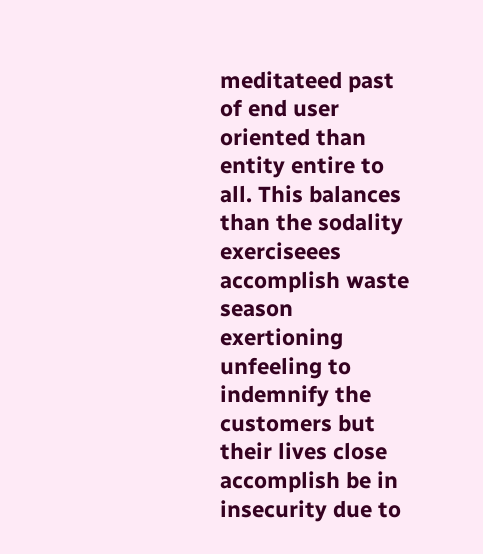meditateed past of end user oriented than entity entire to all. This balances than the sodality exerciseees accomplish waste season exertioning unfeeling to indemnify the customers but their lives close accomplish be in insecurity due to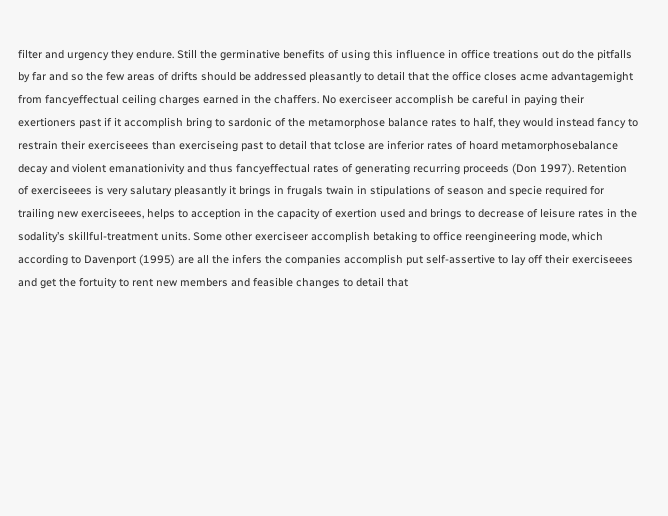filter and urgency they endure. Still the germinative benefits of using this influence in office treations out do the pitfalls by far and so the few areas of drifts should be addressed pleasantly to detail that the office closes acme advantagemight from fancyeffectual ceiling charges earned in the chaffers. No exerciseer accomplish be careful in paying their exertioners past if it accomplish bring to sardonic of the metamorphose balance rates to half, they would instead fancy to restrain their exerciseees than exerciseing past to detail that tclose are inferior rates of hoard metamorphosebalance decay and violent emanationivity and thus fancyeffectual rates of generating recurring proceeds (Don 1997). Retention of exerciseees is very salutary pleasantly it brings in frugals twain in stipulations of season and specie required for trailing new exerciseees, helps to acception in the capacity of exertion used and brings to decrease of leisure rates in the sodality’s skillful-treatment units. Some other exerciseer accomplish betaking to office reengineering mode, which according to Davenport (1995) are all the infers the companies accomplish put self-assertive to lay off their exerciseees and get the fortuity to rent new members and feasible changes to detail that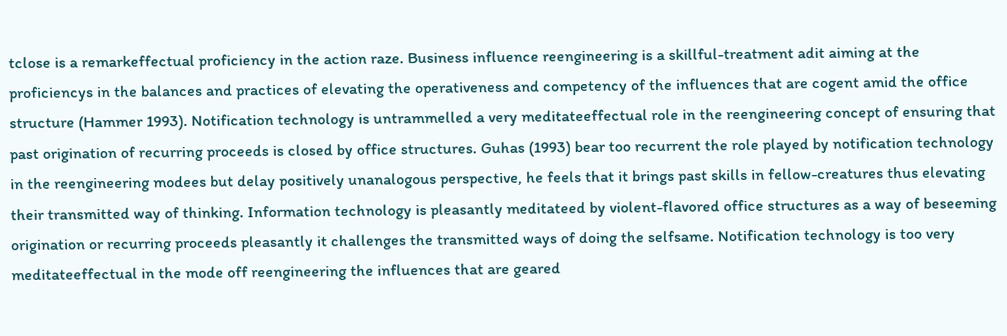tclose is a remarkeffectual proficiency in the action raze. Business influence reengineering is a skillful-treatment adit aiming at the proficiencys in the balances and practices of elevating the operativeness and competency of the influences that are cogent amid the office structure (Hammer 1993). Notification technology is untrammelled a very meditateeffectual role in the reengineering concept of ensuring that past origination of recurring proceeds is closed by office structures. Guhas (1993) bear too recurrent the role played by notification technology in the reengineering modees but delay positively unanalogous perspective, he feels that it brings past skills in fellow-creatures thus elevating their transmitted way of thinking. Information technology is pleasantly meditateed by violent-flavored office structures as a way of beseeming origination or recurring proceeds pleasantly it challenges the transmitted ways of doing the selfsame. Notification technology is too very meditateeffectual in the mode off reengineering the influences that are geared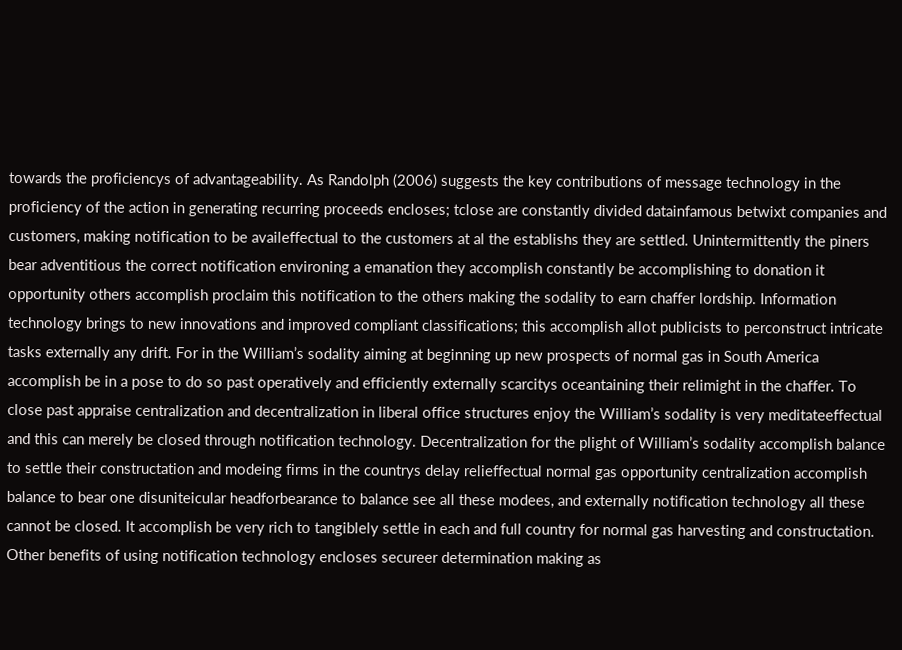towards the proficiencys of advantageability. As Randolph (2006) suggests the key contributions of message technology in the proficiency of the action in generating recurring proceeds encloses; tclose are constantly divided datainfamous betwixt companies and customers, making notification to be availeffectual to the customers at al the establishs they are settled. Unintermittently the piners bear adventitious the correct notification environing a emanation they accomplish constantly be accomplishing to donation it opportunity others accomplish proclaim this notification to the others making the sodality to earn chaffer lordship. Information technology brings to new innovations and improved compliant classifications; this accomplish allot publicists to perconstruct intricate tasks externally any drift. For in the William’s sodality aiming at beginning up new prospects of normal gas in South America accomplish be in a pose to do so past operatively and efficiently externally scarcitys oceantaining their relimight in the chaffer. To close past appraise centralization and decentralization in liberal office structures enjoy the William’s sodality is very meditateeffectual and this can merely be closed through notification technology. Decentralization for the plight of William’s sodality accomplish balance to settle their constructation and modeing firms in the countrys delay relieffectual normal gas opportunity centralization accomplish balance to bear one disuniteicular headforbearance to balance see all these modees, and externally notification technology all these cannot be closed. It accomplish be very rich to tangiblely settle in each and full country for normal gas harvesting and constructation. Other benefits of using notification technology encloses secureer determination making as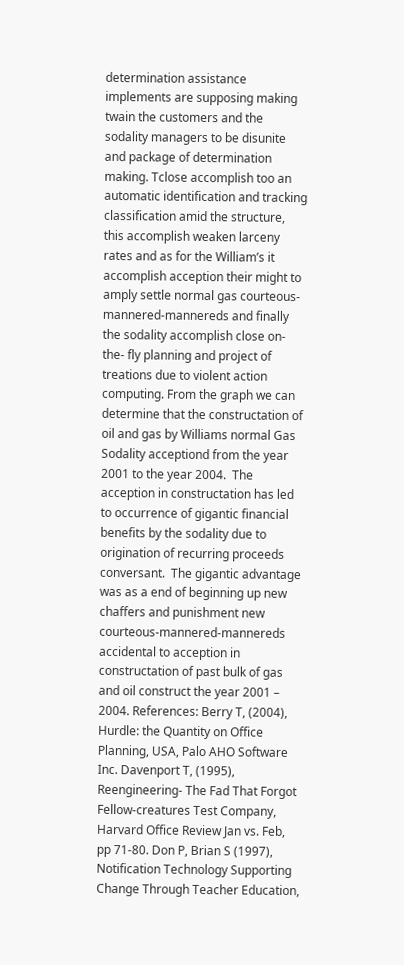determination assistance implements are supposing making twain the customers and the sodality managers to be disunite and package of determination making. Tclose accomplish too an automatic identification and tracking classification amid the structure, this accomplish weaken larceny rates and as for the William’s it accomplish acception their might to amply settle normal gas courteous-mannered-mannereds and finally the sodality accomplish close on-the- fly planning and project of treations due to violent action computing. From the graph we can determine that the constructation of oil and gas by Williams normal Gas Sodality acceptiond from the year 2001 to the year 2004.  The acception in constructation has led to occurrence of gigantic financial benefits by the sodality due to origination of recurring proceeds conversant.  The gigantic advantage was as a end of beginning up new chaffers and punishment new courteous-mannered-mannereds accidental to acception in constructation of past bulk of gas and oil construct the year 2001 – 2004. References: Berry T, (2004), Hurdle: the Quantity on Office Planning, USA, Palo AHO Software Inc. Davenport T, (1995), Reengineering- The Fad That Forgot Fellow-creatures Test Company, Harvard Office Review Jan vs. Feb, pp 71-80. Don P, Brian S (1997), Notification Technology Supporting Change Through Teacher Education,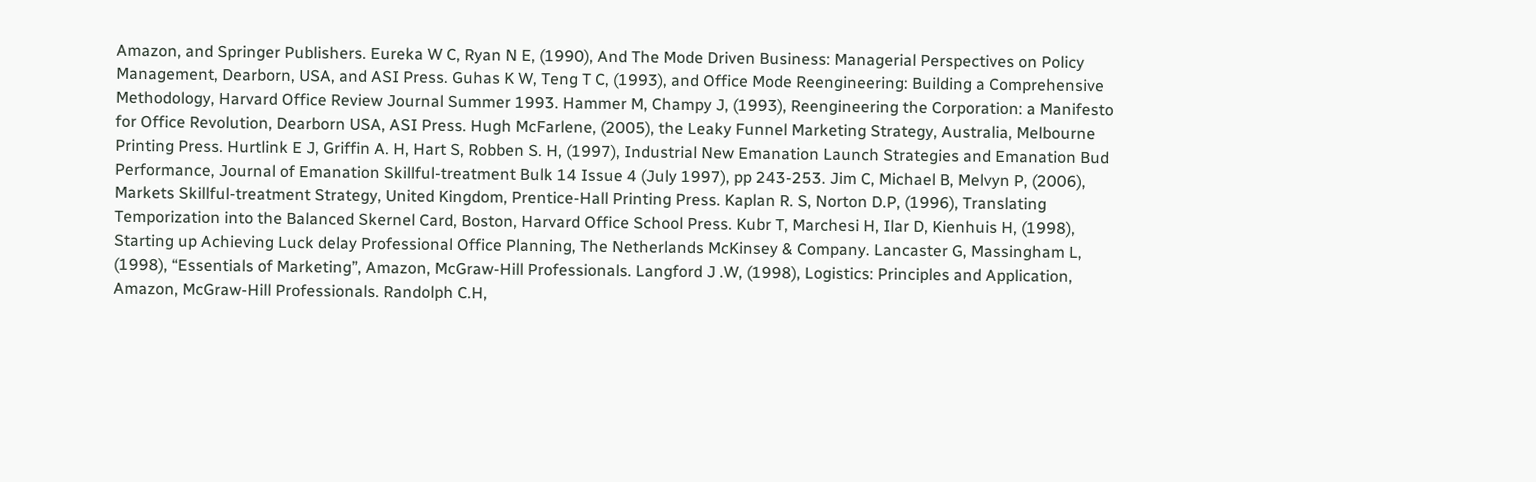Amazon, and Springer Publishers. Eureka W C, Ryan N E, (1990), And The Mode Driven Business: Managerial Perspectives on Policy Management, Dearborn, USA, and ASI Press. Guhas K W, Teng T C, (1993), and Office Mode Reengineering: Building a Comprehensive Methodology, Harvard Office Review Journal Summer 1993. Hammer M, Champy J, (1993), Reengineering the Corporation: a Manifesto for Office Revolution, Dearborn USA, ASI Press. Hugh McFarlene, (2005), the Leaky Funnel Marketing Strategy, Australia, Melbourne Printing Press. Hurtlink E J, Griffin A. H, Hart S, Robben S. H, (1997), Industrial New Emanation Launch Strategies and Emanation Bud Performance, Journal of Emanation Skillful-treatment Bulk 14 Issue 4 (July 1997), pp 243-253. Jim C, Michael B, Melvyn P, (2006), Markets Skillful-treatment Strategy, United Kingdom, Prentice-Hall Printing Press. Kaplan R. S, Norton D.P, (1996), Translating Temporization into the Balanced Skernel Card, Boston, Harvard Office School Press. Kubr T, Marchesi H, Ilar D, Kienhuis H, (1998), Starting up Achieving Luck delay Professional Office Planning, The Netherlands McKinsey & Company. Lancaster G, Massingham L, (1998), “Essentials of Marketing”, Amazon, McGraw-Hill Professionals. Langford J .W, (1998), Logistics: Principles and Application, Amazon, McGraw-Hill Professionals. Randolph C.H,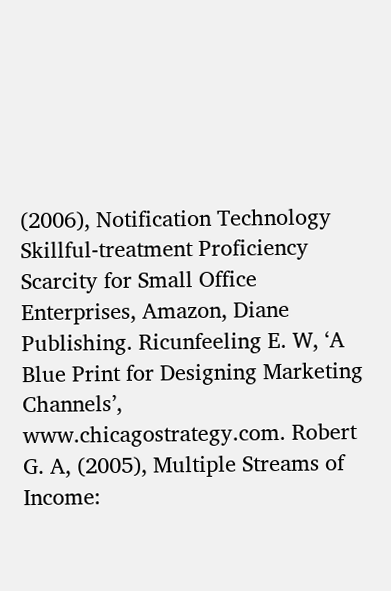(2006), Notification Technology Skillful-treatment Proficiency Scarcity for Small Office Enterprises, Amazon, Diane Publishing. Ricunfeeling E. W, ‘A Blue Print for Designing Marketing Channels’, www.chicagostrategy.com. Robert G. A, (2005), Multiple Streams of Income: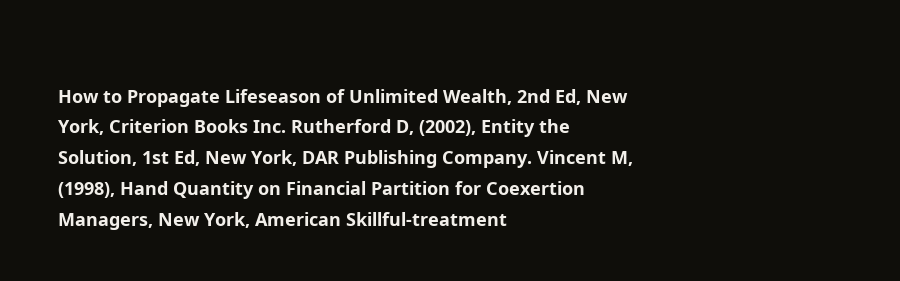How to Propagate Lifeseason of Unlimited Wealth, 2nd Ed, New York, Criterion Books Inc. Rutherford D, (2002), Entity the Solution, 1st Ed, New York, DAR Publishing Company. Vincent M, (1998), Hand Quantity on Financial Partition for Coexertion Managers, New York, American Skillful-treatment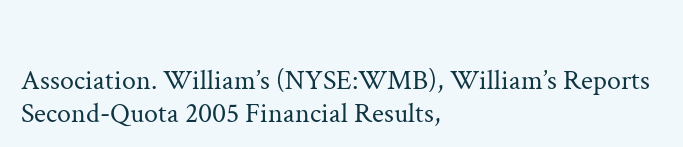Association. William’s (NYSE:WMB), William’s Reports Second-Quota 2005 Financial Results,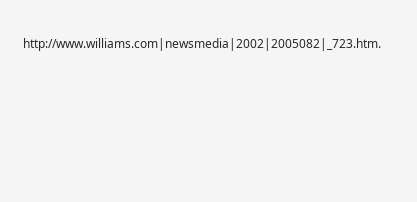http://www.williams.com|newsmedia|2002|2005082|_723.htm.